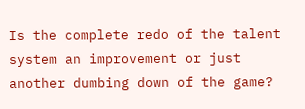Is the complete redo of the talent system an improvement or just another dumbing down of the game?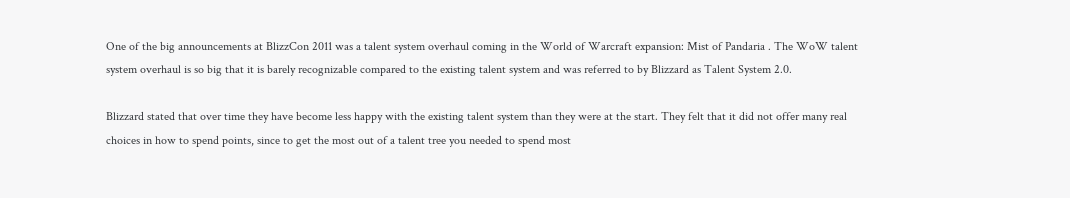One of the big announcements at BlizzCon 2011 was a talent system overhaul coming in the World of Warcraft expansion: Mist of Pandaria . The WoW talent system overhaul is so big that it is barely recognizable compared to the existing talent system and was referred to by Blizzard as Talent System 2.0.

Blizzard stated that over time they have become less happy with the existing talent system than they were at the start. They felt that it did not offer many real choices in how to spend points, since to get the most out of a talent tree you needed to spend most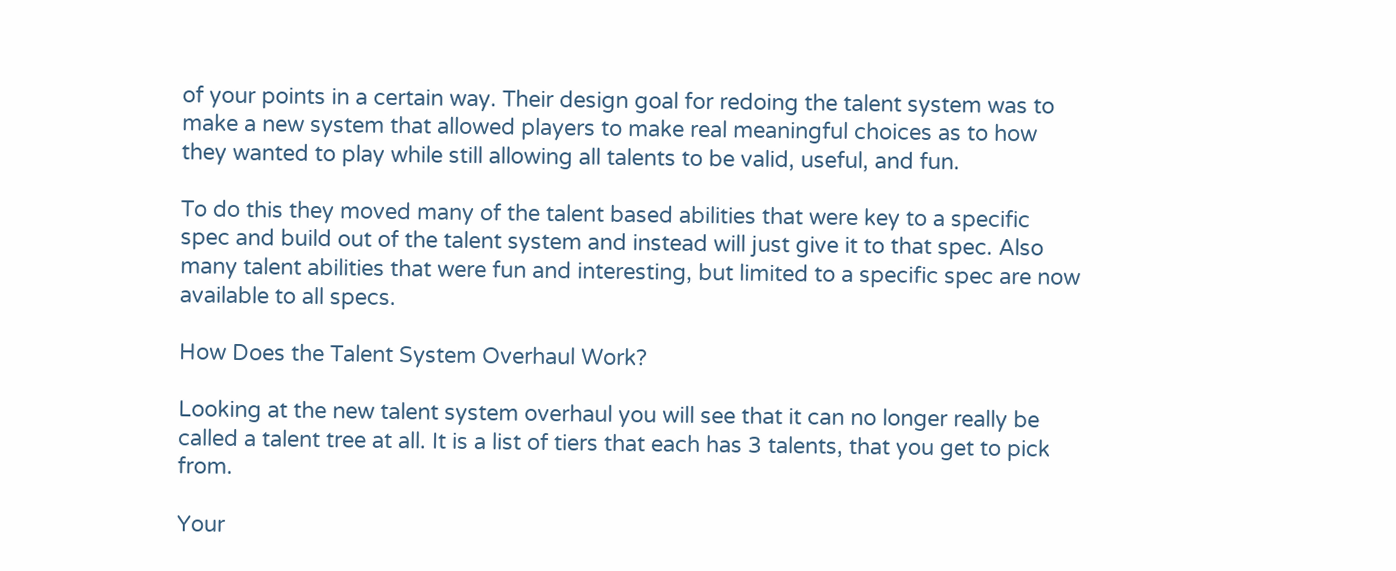of your points in a certain way. Their design goal for redoing the talent system was to make a new system that allowed players to make real meaningful choices as to how they wanted to play while still allowing all talents to be valid, useful, and fun.

To do this they moved many of the talent based abilities that were key to a specific spec and build out of the talent system and instead will just give it to that spec. Also many talent abilities that were fun and interesting, but limited to a specific spec are now available to all specs.

How Does the Talent System Overhaul Work?

Looking at the new talent system overhaul you will see that it can no longer really be called a talent tree at all. It is a list of tiers that each has 3 talents, that you get to pick from.

Your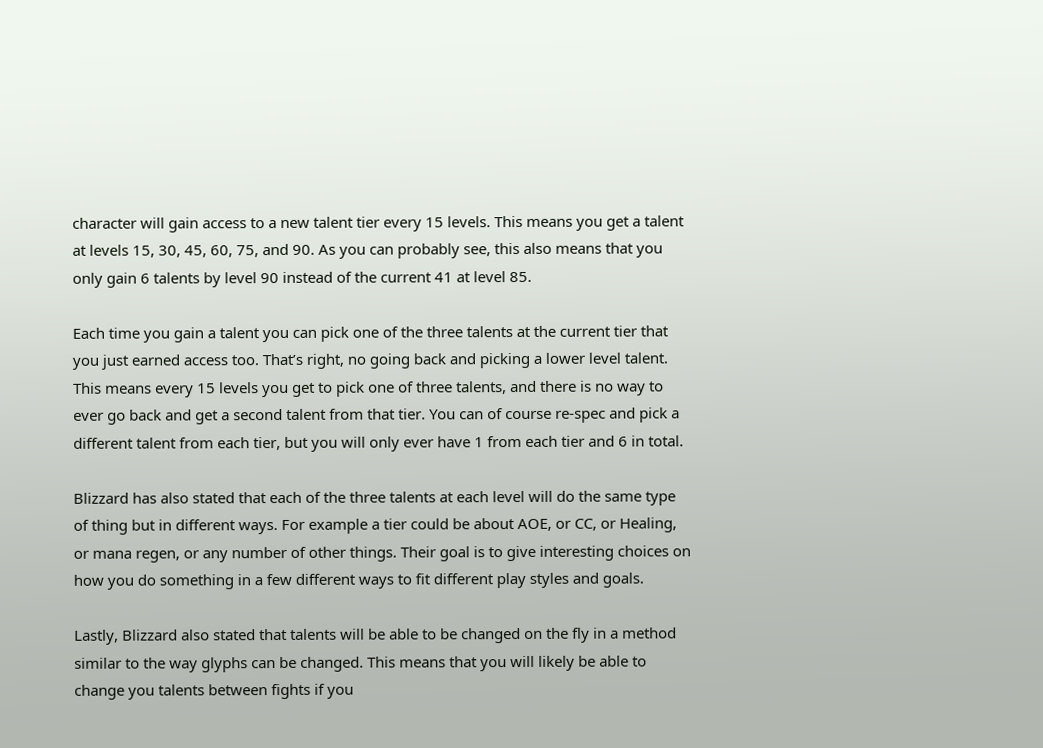character will gain access to a new talent tier every 15 levels. This means you get a talent at levels 15, 30, 45, 60, 75, and 90. As you can probably see, this also means that you only gain 6 talents by level 90 instead of the current 41 at level 85.

Each time you gain a talent you can pick one of the three talents at the current tier that you just earned access too. That’s right, no going back and picking a lower level talent. This means every 15 levels you get to pick one of three talents, and there is no way to ever go back and get a second talent from that tier. You can of course re-spec and pick a different talent from each tier, but you will only ever have 1 from each tier and 6 in total.

Blizzard has also stated that each of the three talents at each level will do the same type of thing but in different ways. For example a tier could be about AOE, or CC, or Healing, or mana regen, or any number of other things. Their goal is to give interesting choices on how you do something in a few different ways to fit different play styles and goals.

Lastly, Blizzard also stated that talents will be able to be changed on the fly in a method similar to the way glyphs can be changed. This means that you will likely be able to change you talents between fights if you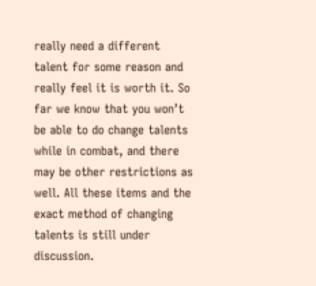really need a different talent for some reason and really feel it is worth it. So far we know that you won’t be able to do change talents while in combat, and there may be other restrictions as well. All these items and the exact method of changing talents is still under discussion.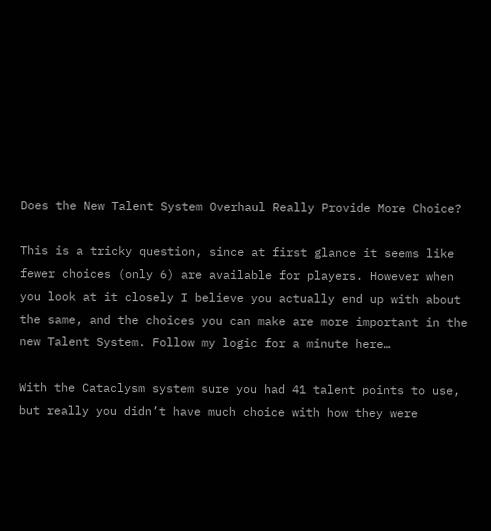Does the New Talent System Overhaul Really Provide More Choice?

This is a tricky question, since at first glance it seems like fewer choices (only 6) are available for players. However when you look at it closely I believe you actually end up with about the same, and the choices you can make are more important in the new Talent System. Follow my logic for a minute here…

With the Cataclysm system sure you had 41 talent points to use, but really you didn’t have much choice with how they were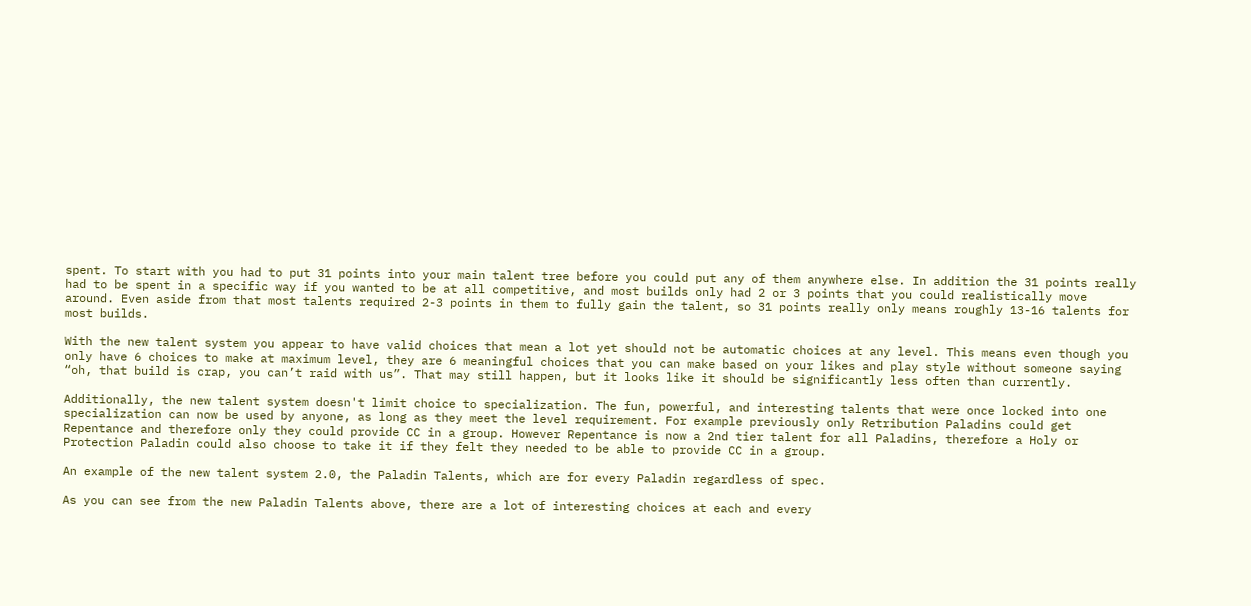spent. To start with you had to put 31 points into your main talent tree before you could put any of them anywhere else. In addition the 31 points really had to be spent in a specific way if you wanted to be at all competitive, and most builds only had 2 or 3 points that you could realistically move around. Even aside from that most talents required 2-3 points in them to fully gain the talent, so 31 points really only means roughly 13-16 talents for most builds.

With the new talent system you appear to have valid choices that mean a lot yet should not be automatic choices at any level. This means even though you only have 6 choices to make at maximum level, they are 6 meaningful choices that you can make based on your likes and play style without someone saying “oh, that build is crap, you can’t raid with us”. That may still happen, but it looks like it should be significantly less often than currently.

Additionally, the new talent system doesn't limit choice to specialization. The fun, powerful, and interesting talents that were once locked into one specialization can now be used by anyone, as long as they meet the level requirement. For example previously only Retribution Paladins could get Repentance and therefore only they could provide CC in a group. However Repentance is now a 2nd tier talent for all Paladins, therefore a Holy or Protection Paladin could also choose to take it if they felt they needed to be able to provide CC in a group.

An example of the new talent system 2.0, the Paladin Talents, which are for every Paladin regardless of spec.

As you can see from the new Paladin Talents above, there are a lot of interesting choices at each and every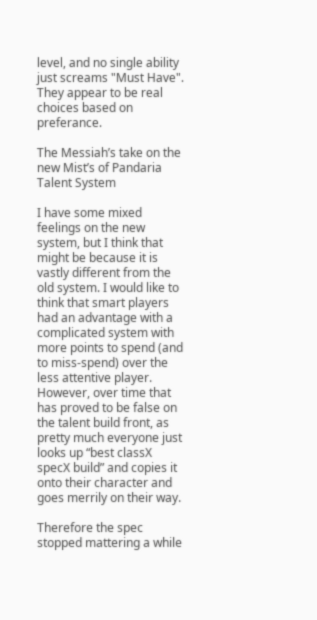level, and no single ability just screams "Must Have". They appear to be real choices based on preferance.

The Messiah’s take on the new Mist’s of Pandaria Talent System

I have some mixed feelings on the new system, but I think that might be because it is vastly different from the old system. I would like to think that smart players had an advantage with a complicated system with more points to spend (and to miss-spend) over the less attentive player. However, over time that has proved to be false on the talent build front, as pretty much everyone just looks up “best classX specX build” and copies it onto their character and goes merrily on their way.

Therefore the spec stopped mattering a while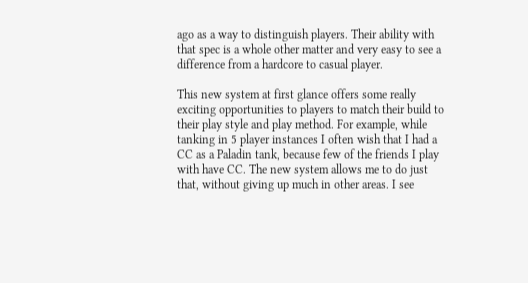ago as a way to distinguish players. Their ability with that spec is a whole other matter and very easy to see a difference from a hardcore to casual player.

This new system at first glance offers some really exciting opportunities to players to match their build to their play style and play method. For example, while tanking in 5 player instances I often wish that I had a CC as a Paladin tank, because few of the friends I play with have CC. The new system allows me to do just that, without giving up much in other areas. I see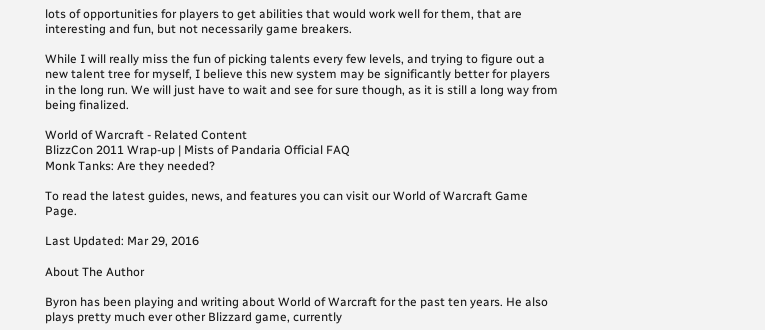lots of opportunities for players to get abilities that would work well for them, that are interesting and fun, but not necessarily game breakers.

While I will really miss the fun of picking talents every few levels, and trying to figure out a new talent tree for myself, I believe this new system may be significantly better for players in the long run. We will just have to wait and see for sure though, as it is still a long way from being finalized.

World of Warcraft - Related Content
BlizzCon 2011 Wrap-up | Mists of Pandaria Official FAQ
Monk Tanks: Are they needed?

To read the latest guides, news, and features you can visit our World of Warcraft Game Page.

Last Updated: Mar 29, 2016

About The Author

Byron has been playing and writing about World of Warcraft for the past ten years. He also plays pretty much ever other Blizzard game, currently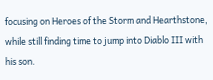focusing on Heroes of the Storm and Hearthstone, while still finding time to jump into Diablo III with his son.